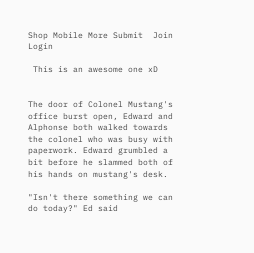Shop Mobile More Submit  Join Login

 This is an awesome one xD


The door of Colonel Mustang's office burst open, Edward and Alphonse both walked towards the colonel who was busy with paperwork. Edward grumbled a bit before he slammed both of his hands on mustang's desk.

"Isn't there something we can do today?" Ed said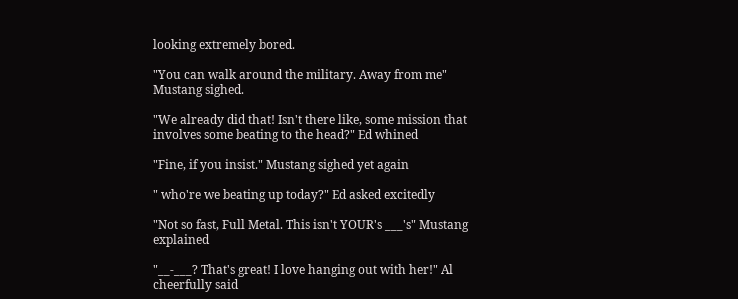looking extremely bored.

"You can walk around the military. Away from me" Mustang sighed.

"We already did that! Isn't there like, some mission that involves some beating to the head?" Ed whined

"Fine, if you insist." Mustang sighed yet again

" who're we beating up today?" Ed asked excitedly

"Not so fast, Full Metal. This isn't YOUR's ___'s" Mustang explained

"__-___? That's great! I love hanging out with her!" Al cheerfully said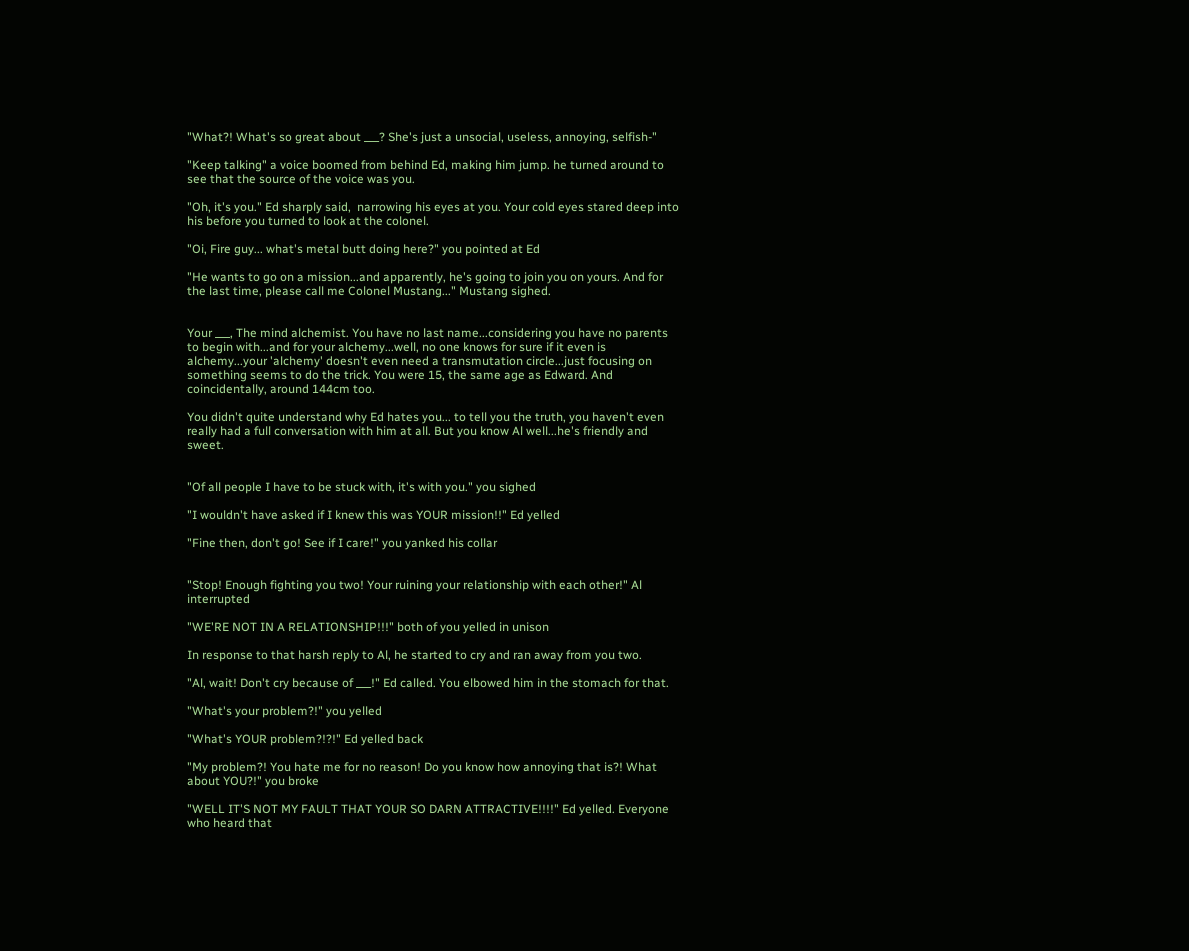"What?! What's so great about ___? She's just a unsocial, useless, annoying, selfish-"

"Keep talking" a voice boomed from behind Ed, making him jump. he turned around to see that the source of the voice was you.

"Oh, it's you." Ed sharply said,  narrowing his eyes at you. Your cold eyes stared deep into his before you turned to look at the colonel.

"Oi, Fire guy... what's metal butt doing here?" you pointed at Ed

"He wants to go on a mission...and apparently, he's going to join you on yours. And for the last time, please call me Colonel Mustang..." Mustang sighed.


Your ___, The mind alchemist. You have no last name...considering you have no parents to begin with...and for your alchemy...well, no one knows for sure if it even is alchemy...your 'alchemy' doesn't even need a transmutation circle...just focusing on something seems to do the trick. You were 15, the same age as Edward. And coincidentally, around 144cm too.

You didn't quite understand why Ed hates you... to tell you the truth, you haven't even really had a full conversation with him at all. But you know Al well...he's friendly and sweet.


"Of all people I have to be stuck with, it's with you." you sighed

"I wouldn't have asked if I knew this was YOUR mission!!" Ed yelled

"Fine then, don't go! See if I care!" you yanked his collar


"Stop! Enough fighting you two! Your ruining your relationship with each other!" Al interrupted

"WE'RE NOT IN A RELATIONSHIP!!!" both of you yelled in unison

In response to that harsh reply to Al, he started to cry and ran away from you two.

"Al, wait! Don't cry because of ___!" Ed called. You elbowed him in the stomach for that.

"What's your problem?!" you yelled

"What's YOUR problem?!?!" Ed yelled back

"My problem?! You hate me for no reason! Do you know how annoying that is?! What about YOU?!" you broke

"WELL IT'S NOT MY FAULT THAT YOUR SO DARN ATTRACTIVE!!!!" Ed yelled. Everyone who heard that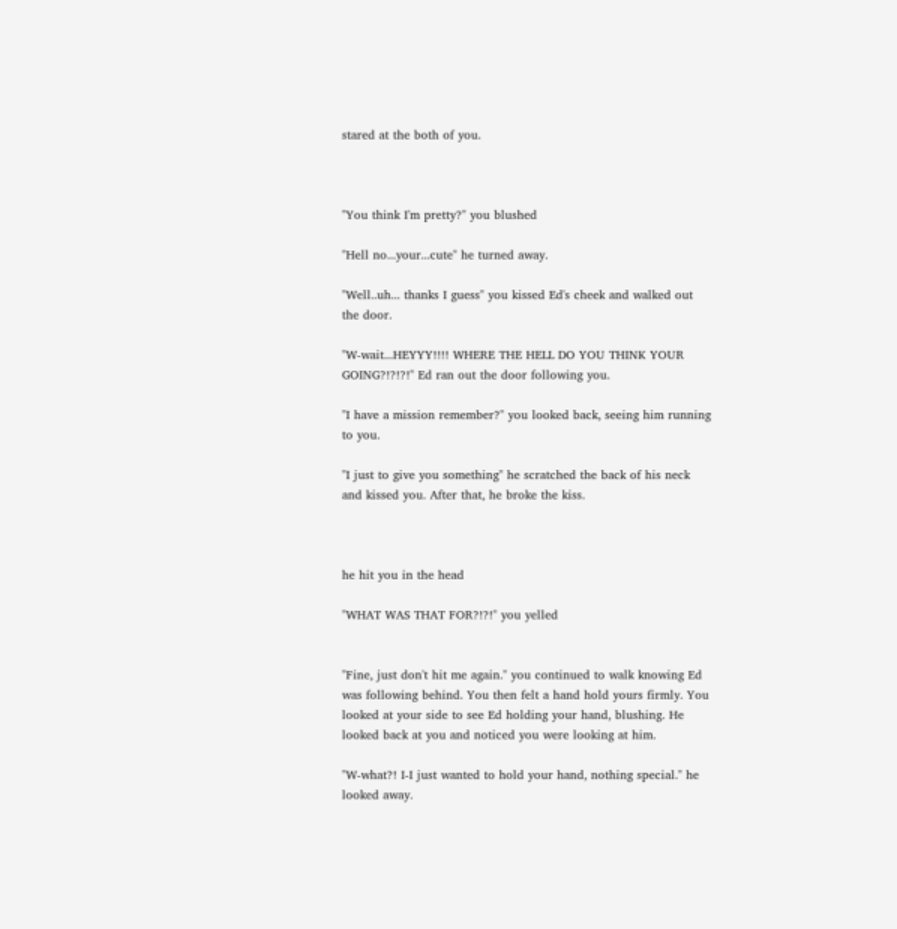stared at the both of you.



"You think I'm pretty?" you blushed

"Hell no...your...cute" he turned away.

"Well..uh... thanks I guess" you kissed Ed's cheek and walked out the door.

"W-wait...HEYYY!!!! WHERE THE HELL DO YOU THINK YOUR GOING?!?!?!" Ed ran out the door following you.

"I have a mission remember?" you looked back, seeing him running to you.

"I just to give you something" he scratched the back of his neck and kissed you. After that, he broke the kiss.



he hit you in the head

"WHAT WAS THAT FOR?!?!" you yelled


"Fine, just don't hit me again." you continued to walk knowing Ed was following behind. You then felt a hand hold yours firmly. You looked at your side to see Ed holding your hand, blushing. He looked back at you and noticed you were looking at him.

"W-what?! I-I just wanted to hold your hand, nothing special." he looked away.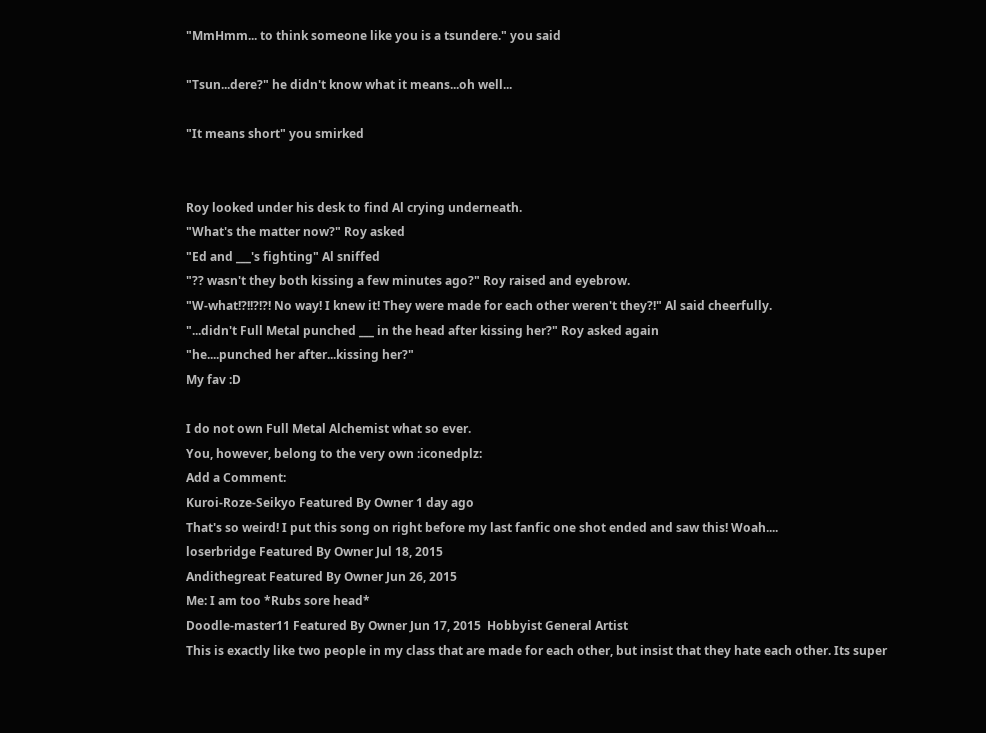"MmHmm... to think someone like you is a tsundere." you said

"Tsun...dere?" he didn't know what it means...oh well...

"It means short" you smirked


Roy looked under his desk to find Al crying underneath.
"What's the matter now?" Roy asked
"Ed and ___'s fighting" Al sniffed
"?? wasn't they both kissing a few minutes ago?" Roy raised and eyebrow.
"W-what!?!!?!?! No way! I knew it! They were made for each other weren't they?!" Al said cheerfully.
"...didn't Full Metal punched ___ in the head after kissing her?" Roy asked again
"he....punched her after...kissing her?"
My fav :D

I do not own Full Metal Alchemist what so ever.
You, however, belong to the very own :iconedplz:
Add a Comment:
Kuroi-Roze-Seikyo Featured By Owner 1 day ago
That's so weird! I put this song on right before my last fanfic one shot ended and saw this! Woah....
loserbridge Featured By Owner Jul 18, 2015
Andithegreat Featured By Owner Jun 26, 2015
Me: I am too *Rubs sore head*
Doodle-master11 Featured By Owner Jun 17, 2015  Hobbyist General Artist
This is exactly like two people in my class that are made for each other, but insist that they hate each other. Its super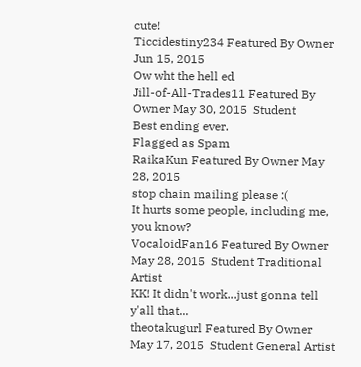cute!
Ticcidestiny234 Featured By Owner Jun 15, 2015
Ow wht the hell ed
Jill-of-All-Trades11 Featured By Owner May 30, 2015  Student
Best ending ever.
Flagged as Spam
RaikaKun Featured By Owner May 28, 2015
stop chain mailing please :(
It hurts some people, including me, you know?
VocaloidFan16 Featured By Owner May 28, 2015  Student Traditional Artist
KK! It didn't work...just gonna tell y'all that...
theotakugurl Featured By Owner May 17, 2015  Student General Artist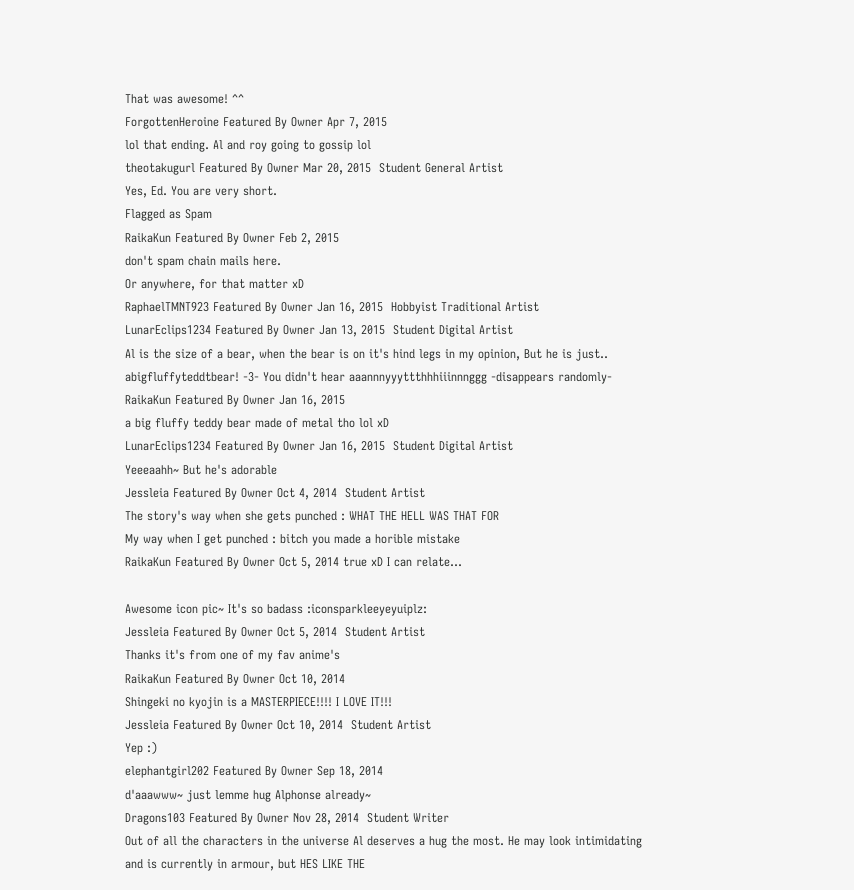That was awesome! ^^
ForgottenHeroine Featured By Owner Apr 7, 2015
lol that ending. Al and roy going to gossip lol
theotakugurl Featured By Owner Mar 20, 2015  Student General Artist
Yes, Ed. You are very short.
Flagged as Spam
RaikaKun Featured By Owner Feb 2, 2015
don't spam chain mails here.
Or anywhere, for that matter xD
RaphaelTMNT923 Featured By Owner Jan 16, 2015  Hobbyist Traditional Artist
LunarEclips1234 Featured By Owner Jan 13, 2015  Student Digital Artist
Al is the size of a bear, when the bear is on it's hind legs in my opinion, But he is just.. abigfluffyteddtbear! -3- You didn't hear aaannnyyyttthhhiiinnnggg -disappears randomly-
RaikaKun Featured By Owner Jan 16, 2015
a big fluffy teddy bear made of metal tho lol xD
LunarEclips1234 Featured By Owner Jan 16, 2015  Student Digital Artist
Yeeeaahh~ But he's adorable
Jessleia Featured By Owner Oct 4, 2014  Student Artist
The story's way when she gets punched : WHAT THE HELL WAS THAT FOR
My way when I get punched : bitch you made a horible mistake
RaikaKun Featured By Owner Oct 5, 2014 true xD I can relate...

Awesome icon pic~ It's so badass :iconsparkleeyeyuiplz:
Jessleia Featured By Owner Oct 5, 2014  Student Artist
Thanks it's from one of my fav anime's
RaikaKun Featured By Owner Oct 10, 2014
Shingeki no kyojin is a MASTERPIECE!!!! I LOVE IT!!!
Jessleia Featured By Owner Oct 10, 2014  Student Artist
Yep :)
elephantgirl202 Featured By Owner Sep 18, 2014
d'aaawww~ just lemme hug Alphonse already~
Dragons103 Featured By Owner Nov 28, 2014  Student Writer
Out of all the characters in the universe Al deserves a hug the most. He may look intimidating and is currently in armour, but HES LIKE THE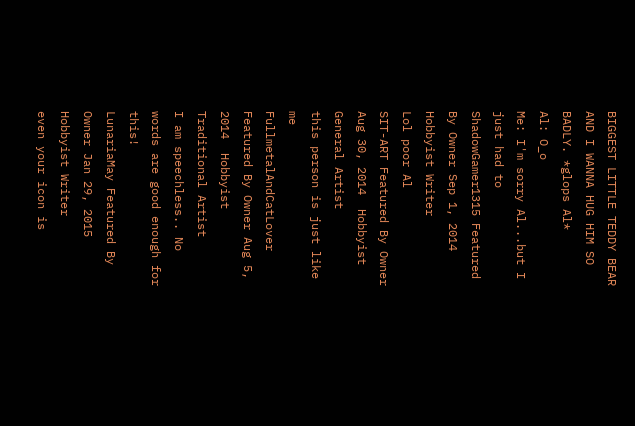BIGGEST LITTLE TEDDY BEAR AND I WANNA HUG HIM SO BADLY. *glops Al*
Al: O_o
Me: I'm sorry Al...but I just had to
ShadowGamer1315 Featured By Owner Sep 1, 2014  Hobbyist Writer
Lol poor Al
SIT-ART Featured By Owner Aug 30, 2014  Hobbyist General Artist
this person is just like me
FullmetalAndCatLover Featured By Owner Aug 5, 2014  Hobbyist Traditional Artist
I am speechless.. No words are good enough for this!
LunariaMay Featured By Owner Jan 29, 2015  Hobbyist Writer
even your icon is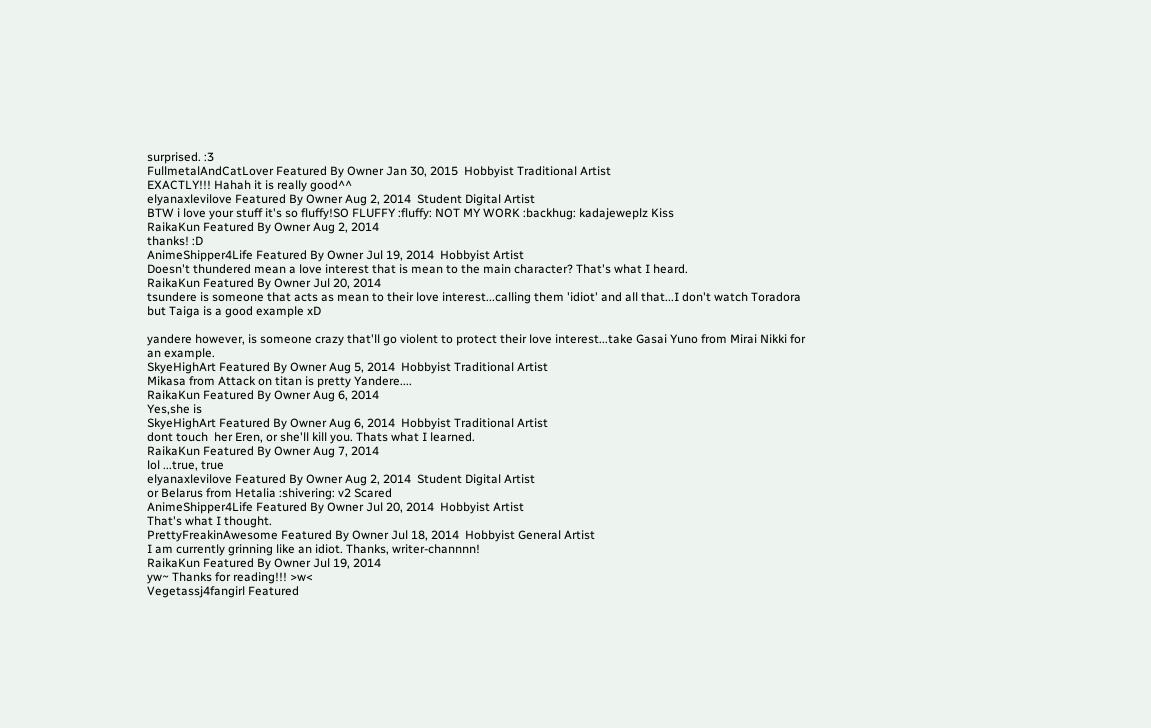surprised. :3
FullmetalAndCatLover Featured By Owner Jan 30, 2015  Hobbyist Traditional Artist
EXACTLY!!! Hahah it is really good^^
elyanaxlevilove Featured By Owner Aug 2, 2014  Student Digital Artist
BTW i love your stuff it's so fluffy!SO FLUFFY :fluffy: NOT MY WORK :backhug: kadajeweplz Kiss
RaikaKun Featured By Owner Aug 2, 2014
thanks! :D
AnimeShipper4Life Featured By Owner Jul 19, 2014  Hobbyist Artist
Doesn't thundered mean a love interest that is mean to the main character? That's what I heard.
RaikaKun Featured By Owner Jul 20, 2014
tsundere is someone that acts as mean to their love interest...calling them 'idiot' and all that...I don't watch Toradora but Taiga is a good example xD

yandere however, is someone crazy that'll go violent to protect their love interest...take Gasai Yuno from Mirai Nikki for an example.
SkyeHighArt Featured By Owner Aug 5, 2014  Hobbyist Traditional Artist
Mikasa from Attack on titan is pretty Yandere....
RaikaKun Featured By Owner Aug 6, 2014
Yes,she is
SkyeHighArt Featured By Owner Aug 6, 2014  Hobbyist Traditional Artist
dont touch  her Eren, or she'll kill you. Thats what I learned.
RaikaKun Featured By Owner Aug 7, 2014
lol ...true, true
elyanaxlevilove Featured By Owner Aug 2, 2014  Student Digital Artist
or Belarus from Hetalia :shivering: v2 Scared
AnimeShipper4Life Featured By Owner Jul 20, 2014  Hobbyist Artist
That's what I thought.
PrettyFreakinAwesome Featured By Owner Jul 18, 2014  Hobbyist General Artist
I am currently grinning like an idiot. Thanks, writer-channnn!
RaikaKun Featured By Owner Jul 19, 2014
yw~ Thanks for reading!!! >w<
Vegetassj4fangirl Featured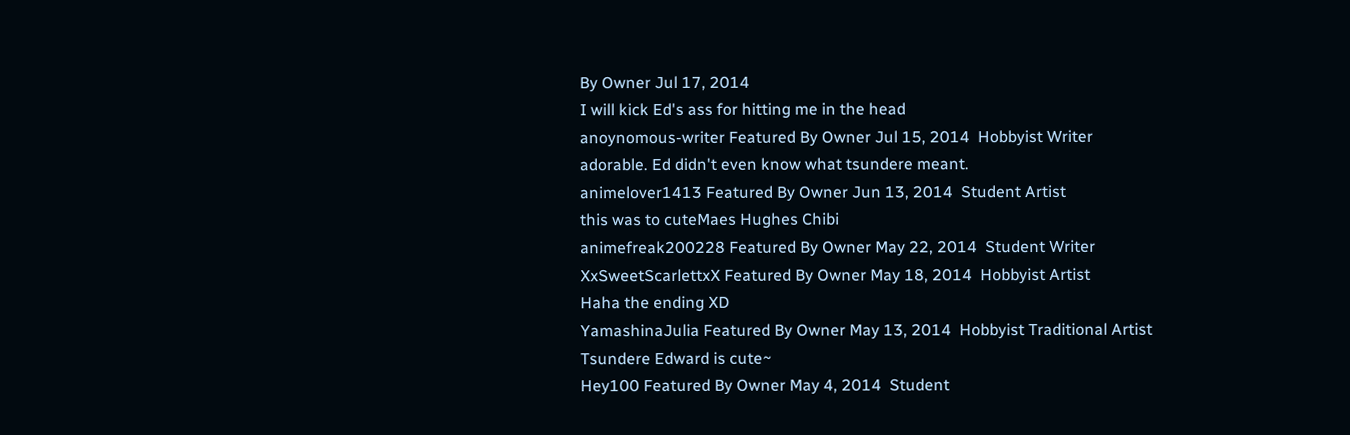By Owner Jul 17, 2014
I will kick Ed's ass for hitting me in the head
anoynomous-writer Featured By Owner Jul 15, 2014  Hobbyist Writer
adorable. Ed didn't even know what tsundere meant.
animelover1413 Featured By Owner Jun 13, 2014  Student Artist
this was to cuteMaes Hughes Chibi
animefreak200228 Featured By Owner May 22, 2014  Student Writer
XxSweetScarlettxX Featured By Owner May 18, 2014  Hobbyist Artist
Haha the ending XD
YamashinaJulia Featured By Owner May 13, 2014  Hobbyist Traditional Artist
Tsundere Edward is cute~
Hey100 Featured By Owner May 4, 2014  Student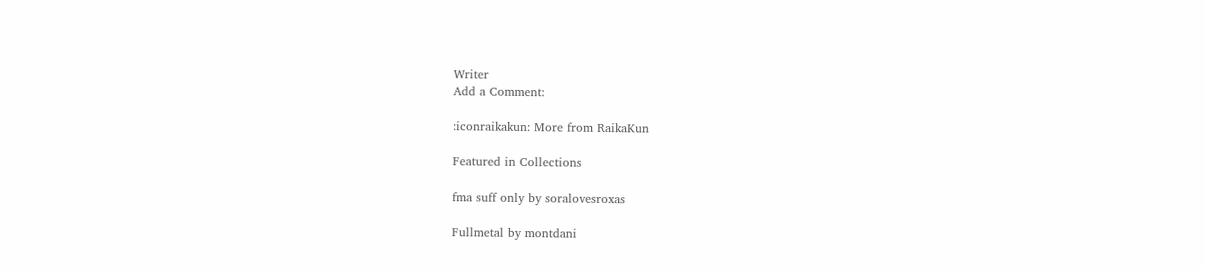Writer
Add a Comment:

:iconraikakun: More from RaikaKun

Featured in Collections

fma suff only by soralovesroxas

Fullmetal by montdani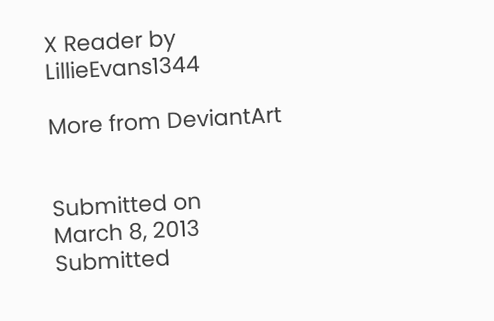X Reader by LillieEvans1344

More from DeviantArt


Submitted on
March 8, 2013
Submitted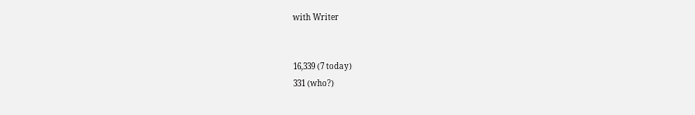with Writer


16,339 (7 today)
331 (who?)